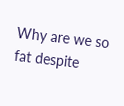Why are we so fat despite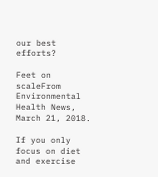our best efforts?

Feet on scaleFrom Environmental Health News, March 21, 2018.

If you only focus on diet and exercise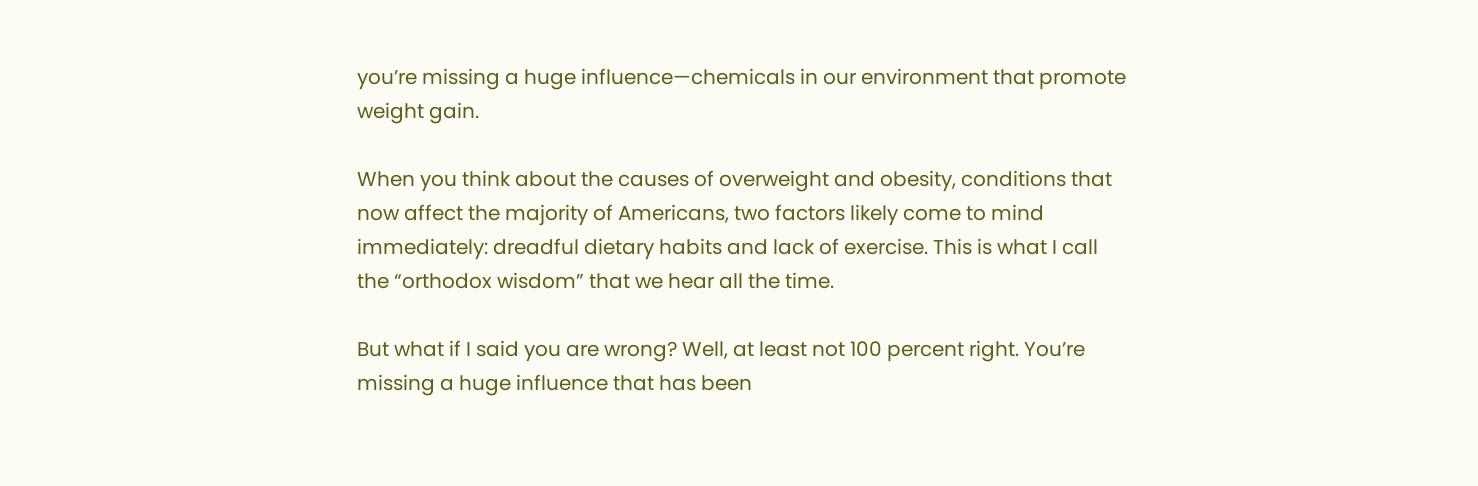you’re missing a huge influence—chemicals in our environment that promote weight gain.

When you think about the causes of overweight and obesity, conditions that now affect the majority of Americans, two factors likely come to mind immediately: dreadful dietary habits and lack of exercise. This is what I call the “orthodox wisdom” that we hear all the time.

But what if I said you are wrong? Well, at least not 100 percent right. You’re missing a huge influence that has been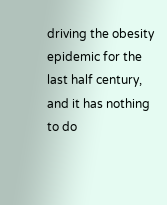driving the obesity epidemic for the last half century, and it has nothing to do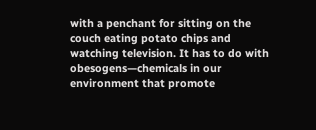with a penchant for sitting on the couch eating potato chips and watching television. It has to do with obesogens—chemicals in our environment that promote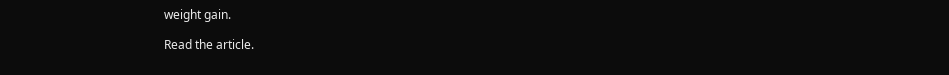weight gain.

Read the article.